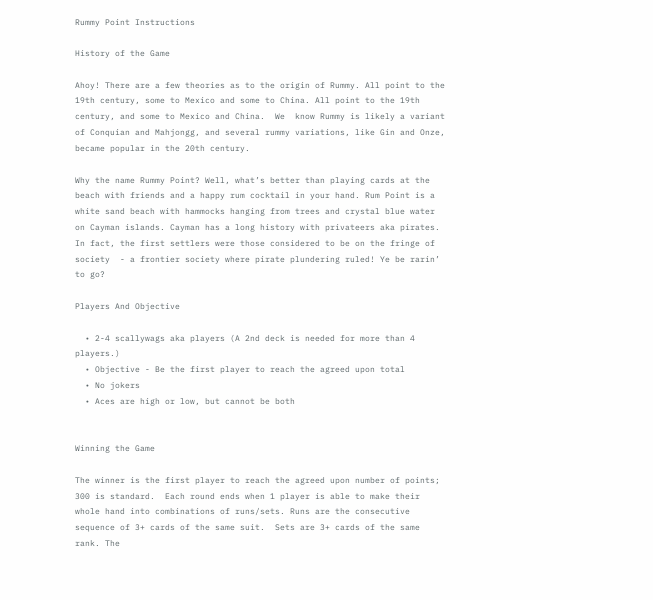Rummy Point Instructions

History of the Game

Ahoy! There are a few theories as to the origin of Rummy. All point to the 19th century, some to Mexico and some to China. All point to the 19th century, and some to Mexico and China.  We  know Rummy is likely a variant of Conquian and Mahjongg, and several rummy variations, like Gin and Onze, became popular in the 20th century.

Why the name Rummy Point? Well, what’s better than playing cards at the beach with friends and a happy rum cocktail in your hand. Rum Point is a white sand beach with hammocks hanging from trees and crystal blue water on Cayman islands. Cayman has a long history with privateers aka pirates. In fact, the first settlers were those considered to be on the fringe of society  - a frontier society where pirate plundering ruled! Ye be rarin’ to go?

Players And Objective

  • 2-4 scallywags aka players (A 2nd deck is needed for more than 4 players.)
  • Objective - Be the first player to reach the agreed upon total
  • No jokers
  • Aces are high or low, but cannot be both


Winning the Game

The winner is the first player to reach the agreed upon number of points; 300 is standard.  Each round ends when 1 player is able to make their whole hand into combinations of runs/sets. Runs are the consecutive sequence of 3+ cards of the same suit.  Sets are 3+ cards of the same rank. The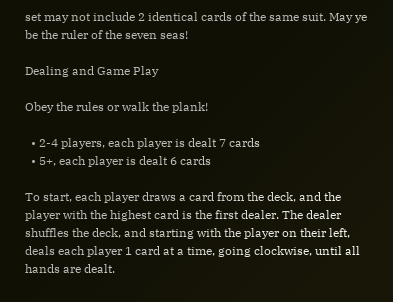set may not include 2 identical cards of the same suit. May ye be the ruler of the seven seas!

Dealing and Game Play

Obey the rules or walk the plank!

  • 2-4 players, each player is dealt 7 cards
  • 5+, each player is dealt 6 cards

To start, each player draws a card from the deck, and the player with the highest card is the first dealer. The dealer shuffles the deck, and starting with the player on their left, deals each player 1 card at a time, going clockwise, until all hands are dealt.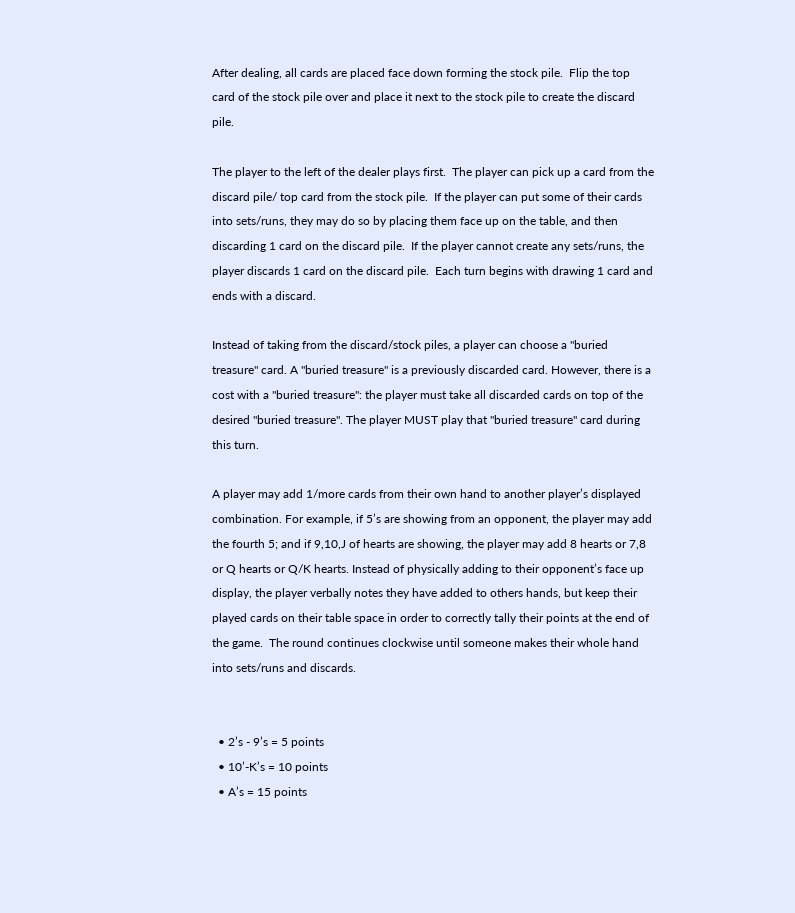After dealing, all cards are placed face down forming the stock pile.  Flip the top card of the stock pile over and place it next to the stock pile to create the discard pile.

The player to the left of the dealer plays first.  The player can pick up a card from the discard pile/ top card from the stock pile.  If the player can put some of their cards into sets/runs, they may do so by placing them face up on the table, and then discarding 1 card on the discard pile.  If the player cannot create any sets/runs, the player discards 1 card on the discard pile.  Each turn begins with drawing 1 card and ends with a discard.

Instead of taking from the discard/stock piles, a player can choose a "buried treasure" card. A "buried treasure" is a previously discarded card. However, there is a cost with a "buried treasure": the player must take all discarded cards on top of the desired "buried treasure". The player MUST play that "buried treasure" card during this turn.

A player may add 1/more cards from their own hand to another player’s displayed combination. For example, if 5’s are showing from an opponent, the player may add the fourth 5; and if 9,10,J of hearts are showing, the player may add 8 hearts or 7,8 or Q hearts or Q/K hearts. Instead of physically adding to their opponent’s face up display, the player verbally notes they have added to others hands, but keep their played cards on their table space in order to correctly tally their points at the end of the game.  The round continues clockwise until someone makes their whole hand into sets/runs and discards.


  • 2’s - 9’s = 5 points
  • 10’-K’s = 10 points
  • A’s = 15 points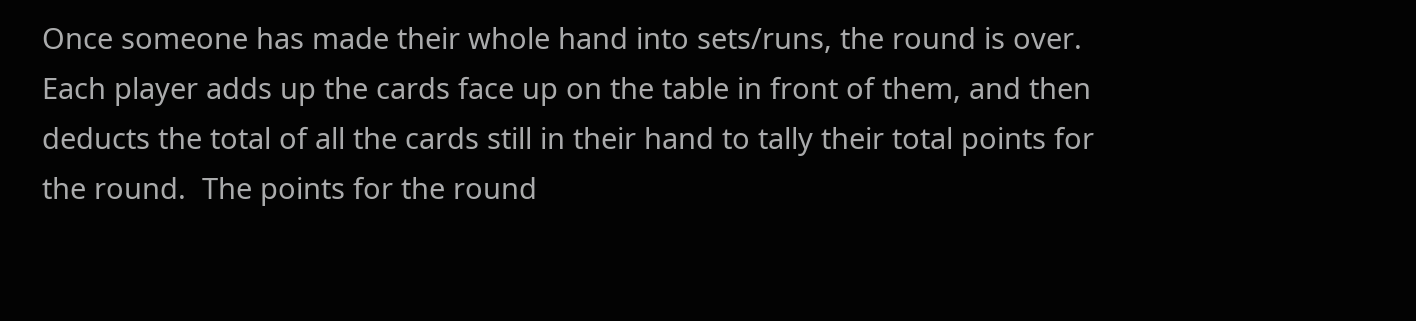Once someone has made their whole hand into sets/runs, the round is over.  Each player adds up the cards face up on the table in front of them, and then deducts the total of all the cards still in their hand to tally their total points for the round.  The points for the round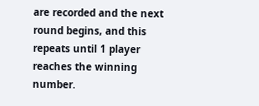are recorded and the next round begins, and this repeats until 1 player reaches the winning number.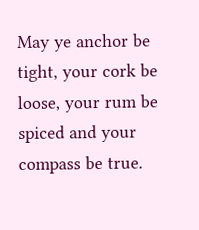May ye anchor be tight, your cork be loose, your rum be spiced and your compass be true.